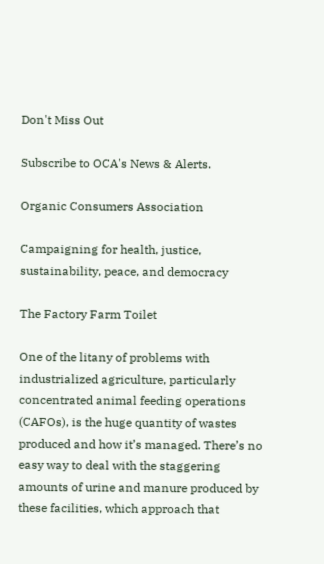Don't Miss Out

Subscribe to OCA's News & Alerts.

Organic Consumers Association

Campaigning for health, justice, sustainability, peace, and democracy

The Factory Farm Toilet

One of the litany of problems with industrialized agriculture, particularly concentrated animal feeding operations (CAFOs), is the huge quantity of wastes produced and how it’s managed. There’s no easy way to deal with the staggering amounts of urine and manure produced by these facilities, which approach that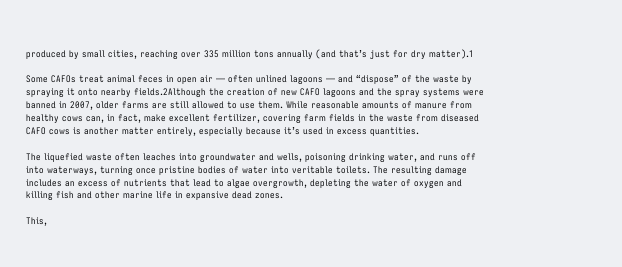produced by small cities, reaching over 335 million tons annually (and that’s just for dry matter).1

Some CAFOs treat animal feces in open air — often unlined lagoons — and “dispose” of the waste by spraying it onto nearby fields.2Although the creation of new CAFO lagoons and the spray systems were banned in 2007, older farms are still allowed to use them. While reasonable amounts of manure from healthy cows can, in fact, make excellent fertilizer, covering farm fields in the waste from diseased CAFO cows is another matter entirely, especially because it’s used in excess quantities.

The liquefied waste often leaches into groundwater and wells, poisoning drinking water, and runs off into waterways, turning once pristine bodies of water into veritable toilets. The resulting damage includes an excess of nutrients that lead to algae overgrowth, depleting the water of oxygen and killing fish and other marine life in expansive dead zones.

This,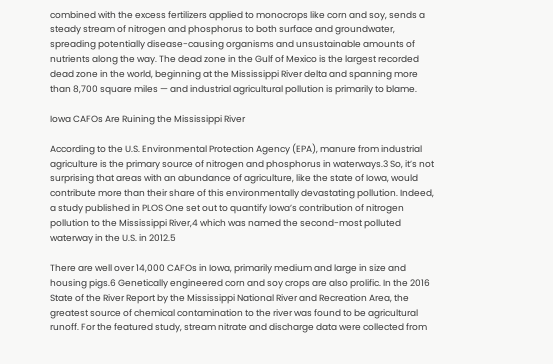combined with the excess fertilizers applied to monocrops like corn and soy, sends a steady stream of nitrogen and phosphorus to both surface and groundwater, spreading potentially disease-causing organisms and unsustainable amounts of nutrients along the way. The dead zone in the Gulf of Mexico is the largest recorded dead zone in the world, beginning at the Mississippi River delta and spanning more than 8,700 square miles — and industrial agricultural pollution is primarily to blame.

Iowa CAFOs Are Ruining the Mississippi River

According to the U.S. Environmental Protection Agency (EPA), manure from industrial agriculture is the primary source of nitrogen and phosphorus in waterways.3 So, it’s not surprising that areas with an abundance of agriculture, like the state of Iowa, would contribute more than their share of this environmentally devastating pollution. Indeed, a study published in PLOS One set out to quantify Iowa’s contribution of nitrogen pollution to the Mississippi River,4 which was named the second-most polluted waterway in the U.S. in 2012.5

There are well over 14,000 CAFOs in Iowa, primarily medium and large in size and housing pigs.6 Genetically engineered corn and soy crops are also prolific. In the 2016 State of the River Report by the Mississippi National River and Recreation Area, the greatest source of chemical contamination to the river was found to be agricultural runoff. For the featured study, stream nitrate and discharge data were collected from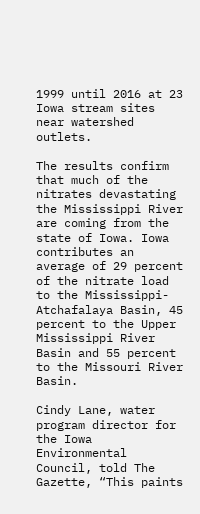1999 until 2016 at 23 Iowa stream sites near watershed outlets.

The results confirm that much of the nitrates devastating the Mississippi River are coming from the state of Iowa. Iowa contributes an average of 29 percent of the nitrate load to the Mississippi-Atchafalaya Basin, 45 percent to the Upper Mississippi River Basin and 55 percent to the Missouri River Basin.

Cindy Lane, water program director for the Iowa Environmental Council, told The Gazette, “This paints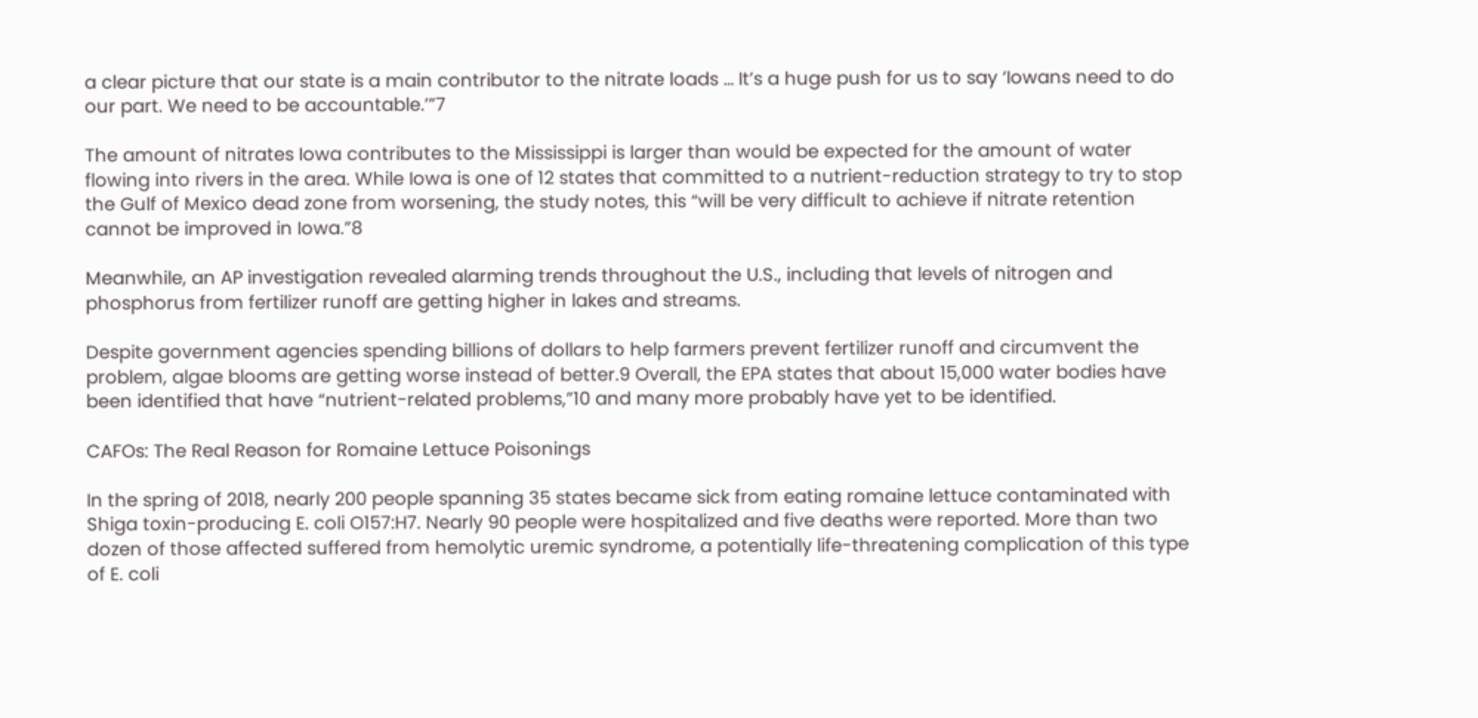a clear picture that our state is a main contributor to the nitrate loads … It’s a huge push for us to say ‘Iowans need to do our part. We need to be accountable.’”7

The amount of nitrates Iowa contributes to the Mississippi is larger than would be expected for the amount of water flowing into rivers in the area. While Iowa is one of 12 states that committed to a nutrient-reduction strategy to try to stop the Gulf of Mexico dead zone from worsening, the study notes, this “will be very difficult to achieve if nitrate retention cannot be improved in Iowa.”8

Meanwhile, an AP investigation revealed alarming trends throughout the U.S., including that levels of nitrogen and phosphorus from fertilizer runoff are getting higher in lakes and streams.

Despite government agencies spending billions of dollars to help farmers prevent fertilizer runoff and circumvent the problem, algae blooms are getting worse instead of better.9 Overall, the EPA states that about 15,000 water bodies have been identified that have “nutrient-related problems,”10 and many more probably have yet to be identified.

CAFOs: The Real Reason for Romaine Lettuce Poisonings

In the spring of 2018, nearly 200 people spanning 35 states became sick from eating romaine lettuce contaminated with Shiga toxin-producing E. coli O157:H7. Nearly 90 people were hospitalized and five deaths were reported. More than two dozen of those affected suffered from hemolytic uremic syndrome, a potentially life-threatening complication of this type of E. coli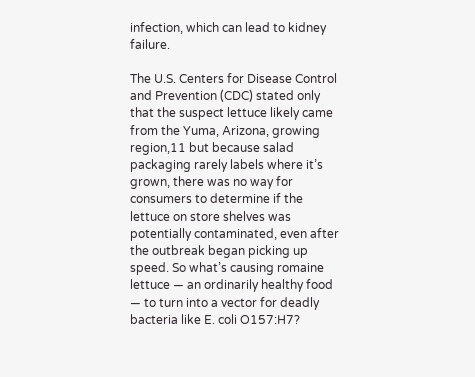infection, which can lead to kidney failure.

The U.S. Centers for Disease Control and Prevention (CDC) stated only that the suspect lettuce likely came from the Yuma, Arizona, growing region,11 but because salad packaging rarely labels where it’s grown, there was no way for consumers to determine if the lettuce on store shelves was potentially contaminated, even after the outbreak began picking up speed. So what’s causing romaine lettuce — an ordinarily healthy food — to turn into a vector for deadly bacteria like E. coli O157:H7?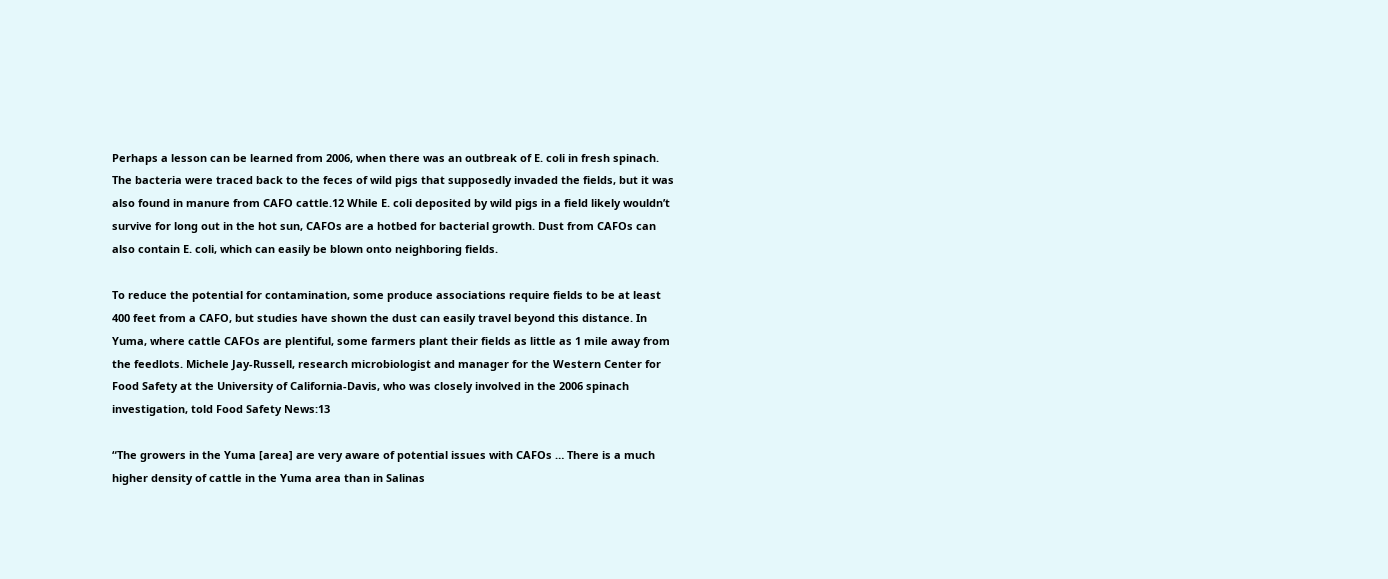Perhaps a lesson can be learned from 2006, when there was an outbreak of E. coli in fresh spinach. The bacteria were traced back to the feces of wild pigs that supposedly invaded the fields, but it was also found in manure from CAFO cattle.12 While E. coli deposited by wild pigs in a field likely wouldn’t survive for long out in the hot sun, CAFOs are a hotbed for bacterial growth. Dust from CAFOs can also contain E. coli, which can easily be blown onto neighboring fields.

To reduce the potential for contamination, some produce associations require fields to be at least 400 feet from a CAFO, but studies have shown the dust can easily travel beyond this distance. In Yuma, where cattle CAFOs are plentiful, some farmers plant their fields as little as 1 mile away from the feedlots. Michele Jay-Russell, research microbiologist and manager for the Western Center for Food Safety at the University of California-Davis, who was closely involved in the 2006 spinach investigation, told Food Safety News:13

“The growers in the Yuma [area] are very aware of potential issues with CAFOs … There is a much higher density of cattle in the Yuma area than in Salinas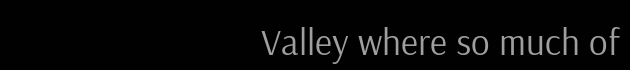Valley where so much of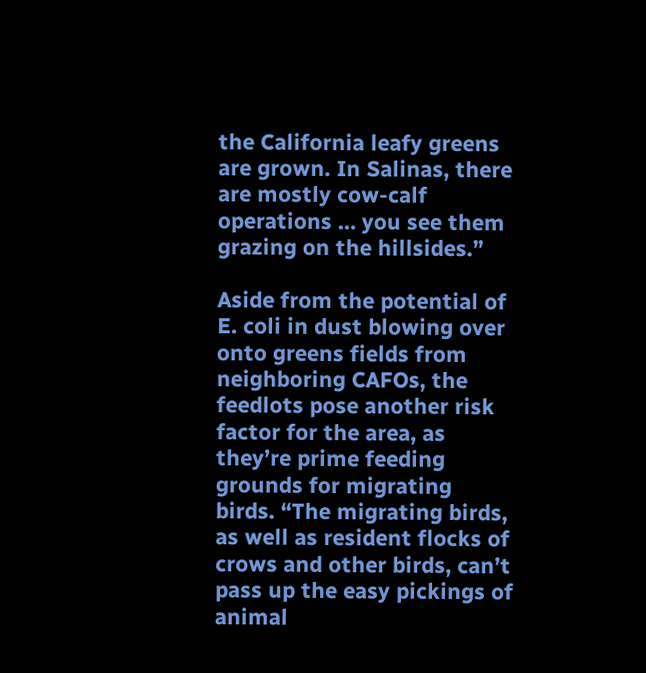the California leafy greens are grown. In Salinas, there are mostly cow-calf operations … you see them grazing on the hillsides.”

Aside from the potential of E. coli in dust blowing over onto greens fields from neighboring CAFOs, the feedlots pose another risk factor for the area, as they’re prime feeding grounds for migrating birds. “The migrating birds, as well as resident flocks of crows and other birds, can’t pass up the easy pickings of animal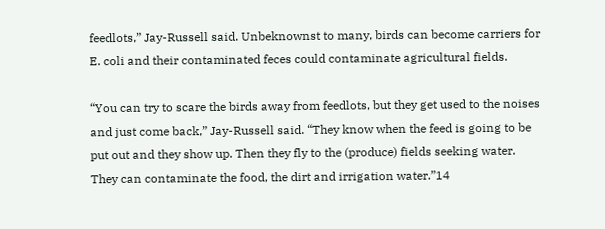feedlots,” Jay-Russell said. Unbeknownst to many, birds can become carriers for E. coli and their contaminated feces could contaminate agricultural fields.

“You can try to scare the birds away from feedlots, but they get used to the noises and just come back,” Jay-Russell said. “They know when the feed is going to be put out and they show up. Then they fly to the (produce) fields seeking water. They can contaminate the food, the dirt and irrigation water.”14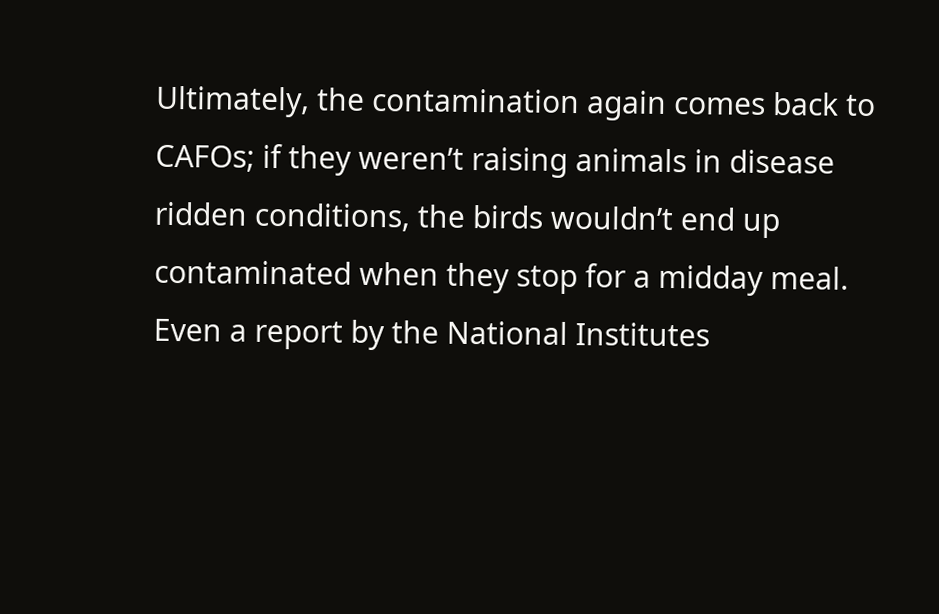Ultimately, the contamination again comes back to CAFOs; if they weren’t raising animals in disease ridden conditions, the birds wouldn’t end up contaminated when they stop for a midday meal. Even a report by the National Institutes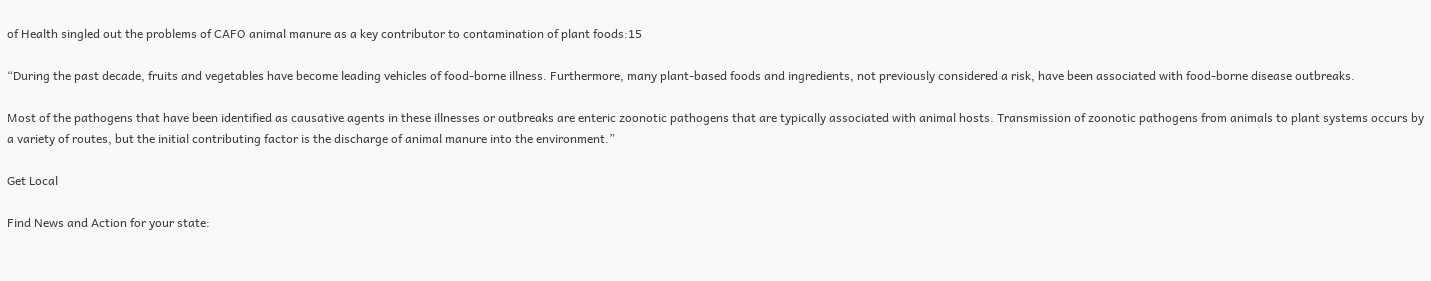of Health singled out the problems of CAFO animal manure as a key contributor to contamination of plant foods:15

“During the past decade, fruits and vegetables have become leading vehicles of food-borne illness. Furthermore, many plant-based foods and ingredients, not previously considered a risk, have been associated with food-borne disease outbreaks.

Most of the pathogens that have been identified as causative agents in these illnesses or outbreaks are enteric zoonotic pathogens that are typically associated with animal hosts. Transmission of zoonotic pathogens from animals to plant systems occurs by a variety of routes, but the initial contributing factor is the discharge of animal manure into the environment.”

Get Local

Find News and Action for your state: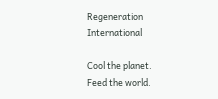Regeneration International

Cool the planet.
Feed the world.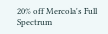20% off Mercola's Full Spectrum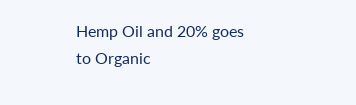Hemp Oil and 20% goes to Organic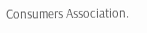Consumers Association.